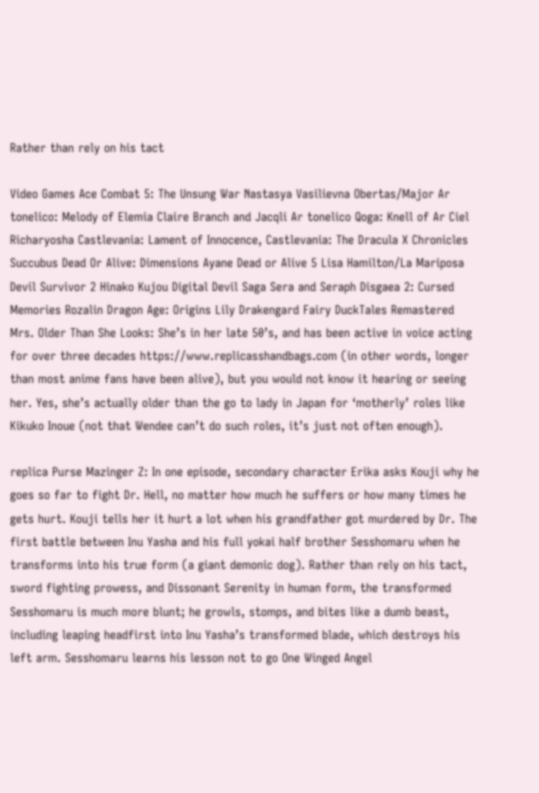Rather than rely on his tact

Video Games Ace Combat 5: The Unsung War Nastasya Vasilievna Obertas/Major Ar tonelico: Melody of Elemia Claire Branch and Jacqli Ar tonelico Qoga: Knell of Ar Ciel Richaryosha Castlevania: Lament of Innocence, Castlevania: The Dracula X Chronicles Succubus Dead Or Alive: Dimensions Ayane Dead or Alive 5 Lisa Hamilton/La Mariposa Devil Survivor 2 Hinako Kujou Digital Devil Saga Sera and Seraph Disgaea 2: Cursed Memories Rozalin Dragon Age: Origins Lily Drakengard Fairy DuckTales Remastered Mrs. Older Than She Looks: She’s in her late 50’s, and has been active in voice acting for over three decades https://www.replicasshandbags.com (in other words, longer than most anime fans have been alive), but you would not know it hearing or seeing her. Yes, she’s actually older than the go to lady in Japan for ‘motherly’ roles like Kikuko Inoue (not that Wendee can’t do such roles, it’s just not often enough).

replica Purse Mazinger Z: In one episode, secondary character Erika asks Kouji why he goes so far to fight Dr. Hell, no matter how much he suffers or how many times he gets hurt. Kouji tells her it hurt a lot when his grandfather got murdered by Dr. The first battle between Inu Yasha and his full yokai half brother Sesshomaru when he transforms into his true form (a giant demonic dog). Rather than rely on his tact, sword fighting prowess, and Dissonant Serenity in human form, the transformed Sesshomaru is much more blunt; he growls, stomps, and bites like a dumb beast, including leaping headfirst into Inu Yasha’s transformed blade, which destroys his left arm. Sesshomaru learns his lesson not to go One Winged Angel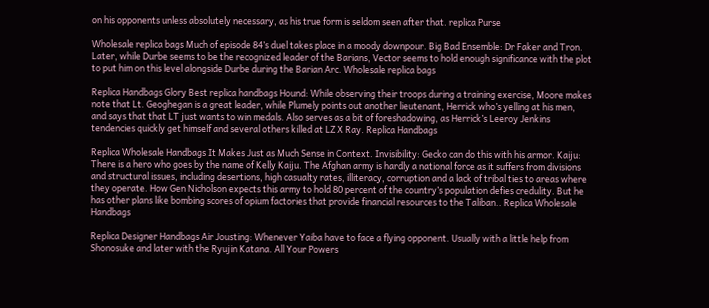on his opponents unless absolutely necessary, as his true form is seldom seen after that. replica Purse

Wholesale replica bags Much of episode 84’s duel takes place in a moody downpour. Big Bad Ensemble: Dr Faker and Tron. Later, while Durbe seems to be the recognized leader of the Barians, Vector seems to hold enough significance with the plot to put him on this level alongside Durbe during the Barian Arc. Wholesale replica bags

Replica Handbags Glory Best replica handbags Hound: While observing their troops during a training exercise, Moore makes note that Lt. Geoghegan is a great leader, while Plumely points out another lieutenant, Herrick who’s yelling at his men, and says that that LT just wants to win medals. Also serves as a bit of foreshadowing, as Herrick’s Leeroy Jenkins tendencies quickly get himself and several others killed at LZ X Ray. Replica Handbags

Replica Wholesale Handbags It Makes Just as Much Sense in Context. Invisibility: Gecko can do this with his armor. Kaiju: There is a hero who goes by the name of Kelly Kaiju. The Afghan army is hardly a national force as it suffers from divisions and structural issues, including desertions, high casualty rates, illiteracy, corruption and a lack of tribal ties to areas where they operate. How Gen Nicholson expects this army to hold 80 percent of the country’s population defies credulity. But he has other plans like bombing scores of opium factories that provide financial resources to the Taliban.. Replica Wholesale Handbags

Replica Designer Handbags Air Jousting: Whenever Yaiba have to face a flying opponent. Usually with a little help from Shonosuke and later with the Ryujin Katana. All Your Powers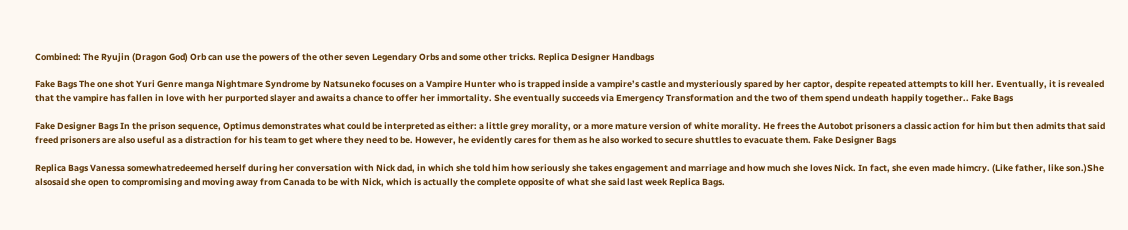Combined: The Ryujin (Dragon God) Orb can use the powers of the other seven Legendary Orbs and some other tricks. Replica Designer Handbags

Fake Bags The one shot Yuri Genre manga Nightmare Syndrome by Natsuneko focuses on a Vampire Hunter who is trapped inside a vampire’s castle and mysteriously spared by her captor, despite repeated attempts to kill her. Eventually, it is revealed that the vampire has fallen in love with her purported slayer and awaits a chance to offer her immortality. She eventually succeeds via Emergency Transformation and the two of them spend undeath happily together.. Fake Bags

Fake Designer Bags In the prison sequence, Optimus demonstrates what could be interpreted as either: a little grey morality, or a more mature version of white morality. He frees the Autobot prisoners a classic action for him but then admits that said freed prisoners are also useful as a distraction for his team to get where they need to be. However, he evidently cares for them as he also worked to secure shuttles to evacuate them. Fake Designer Bags

Replica Bags Vanessa somewhatredeemed herself during her conversation with Nick dad, in which she told him how seriously she takes engagement and marriage and how much she loves Nick. In fact, she even made himcry. (Like father, like son.)She alsosaid she open to compromising and moving away from Canada to be with Nick, which is actually the complete opposite of what she said last week Replica Bags.